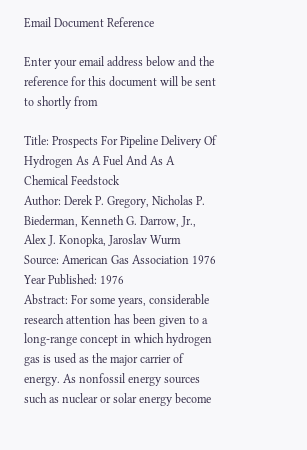Email Document Reference

Enter your email address below and the reference for this document will be sent to shortly from

Title: Prospects For Pipeline Delivery Of Hydrogen As A Fuel And As A Chemical Feedstock
Author: Derek P. Gregory, Nicholas P. Biederman, Kenneth G. Darrow, Jr., Alex J. Konopka, Jaroslav Wurm
Source: American Gas Association 1976
Year Published: 1976
Abstract: For some years, considerable research attention has been given to a long-range concept in which hydrogen gas is used as the major carrier of energy. As nonfossil energy sources such as nuclear or solar energy become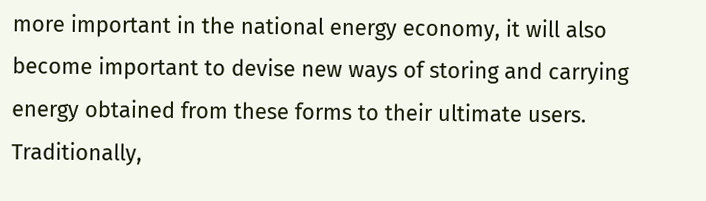more important in the national energy economy, it will also become important to devise new ways of storing and carrying energy obtained from these forms to their ultimate users. Traditionally,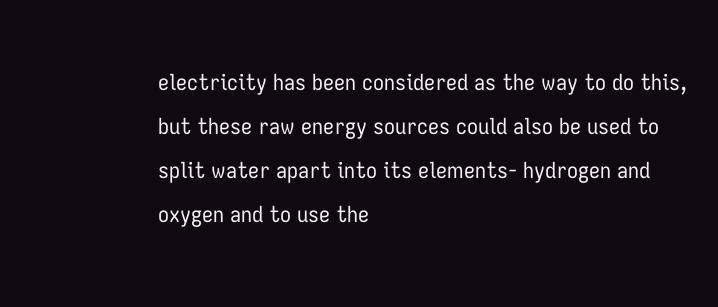electricity has been considered as the way to do this, but these raw energy sources could also be used to split water apart into its elements- hydrogen and oxygen and to use the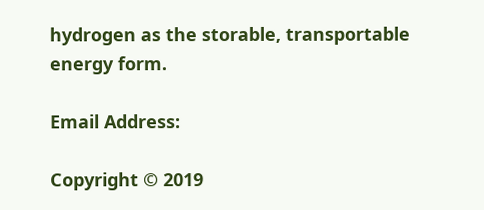hydrogen as the storable, transportable energy form.

Email Address:

Copyright © 2019